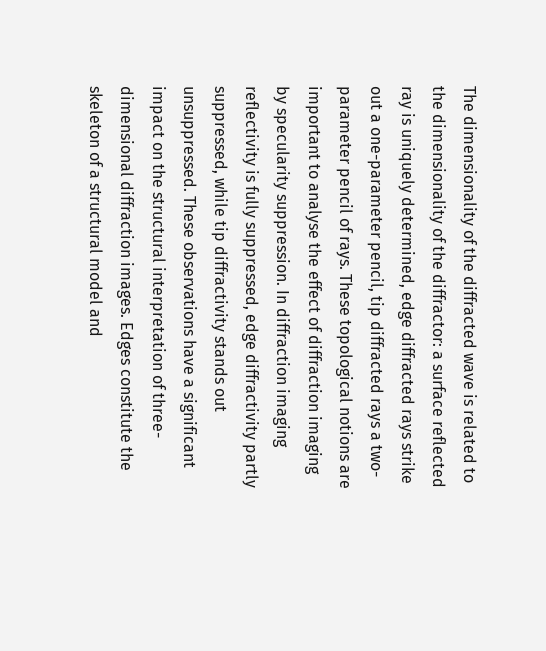The dimensionality of the diffracted wave is related to the dimensionality of the diffractor: a surface reflected ray is uniquely determined, edge diffracted rays strike out a one-parameter pencil, tip diffracted rays a two-parameter pencil of rays. These topological notions are important to analyse the effect of diffraction imaging by specularity suppression. In diffraction imaging reflectivity is fully suppressed, edge diffractivity partly suppressed, while tip diffractivity stands out unsuppressed. These observations have a significant impact on the structural interpretation of three-dimensional diffraction images. Edges constitute the skeleton of a structural model and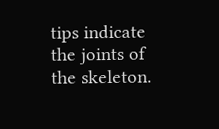tips indicate the joints of the skeleton.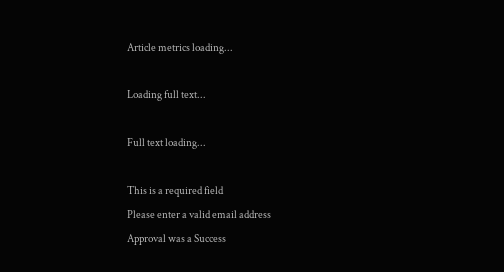Article metrics loading...

Loading full text...

Full text loading...

This is a required field
Please enter a valid email address
Approval was a Success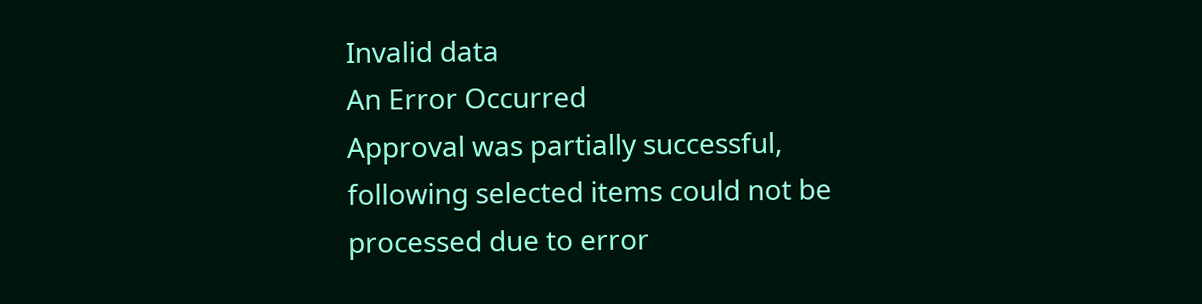Invalid data
An Error Occurred
Approval was partially successful, following selected items could not be processed due to error